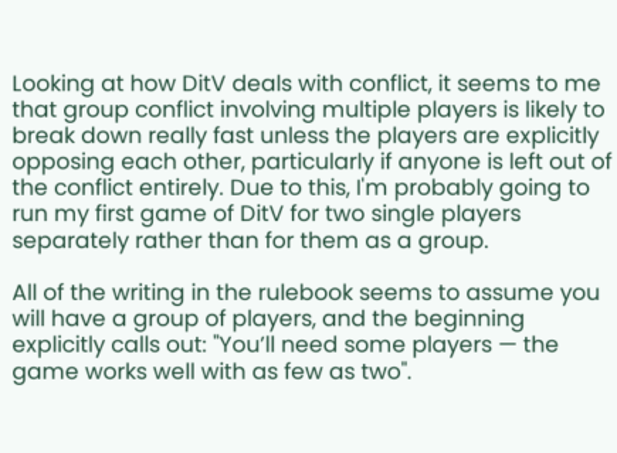Looking at how DitV deals with conflict, it seems to me that group conflict involving multiple players is likely to break down really fast unless the players are explicitly opposing each other, particularly if anyone is left out of the conflict entirely. Due to this, I'm probably going to run my first game of DitV for two single players separately rather than for them as a group.

All of the writing in the rulebook seems to assume you will have a group of players, and the beginning explicitly calls out: "You’ll need some players — the game works well with as few as two".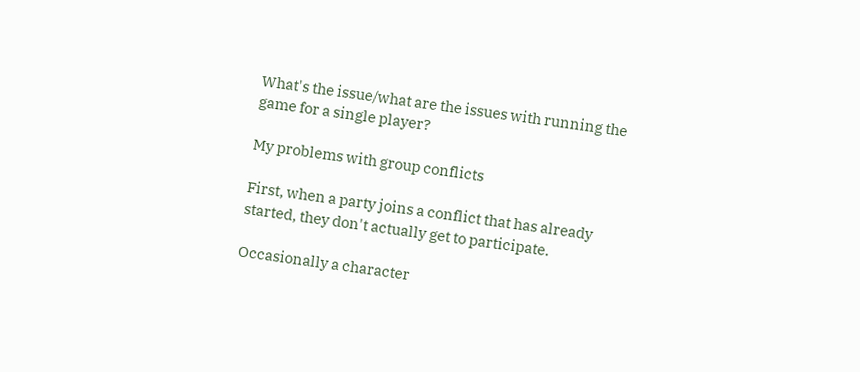What's the issue/what are the issues with running the game for a single player?

My problems with group conflicts

First, when a party joins a conflict that has already started, they don't actually get to participate.

Occasionally a character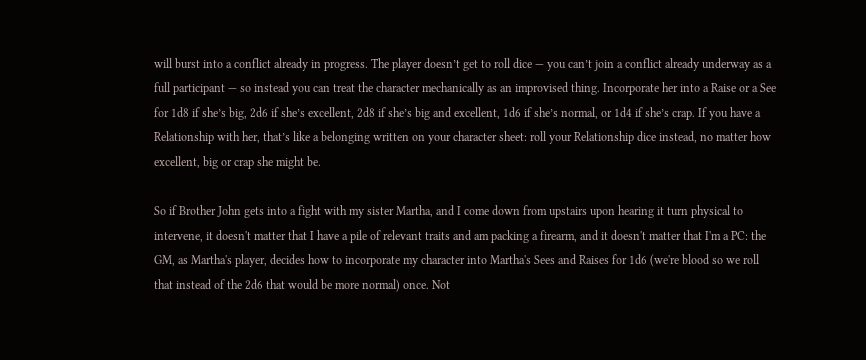will burst into a conflict already in progress. The player doesn’t get to roll dice — you can’t join a conflict already underway as a full participant — so instead you can treat the character mechanically as an improvised thing. Incorporate her into a Raise or a See for 1d8 if she’s big, 2d6 if she’s excellent, 2d8 if she’s big and excellent, 1d6 if she’s normal, or 1d4 if she’s crap. If you have a Relationship with her, that’s like a belonging written on your character sheet: roll your Relationship dice instead, no matter how excellent, big or crap she might be.

So if Brother John gets into a fight with my sister Martha, and I come down from upstairs upon hearing it turn physical to intervene, it doesn't matter that I have a pile of relevant traits and am packing a firearm, and it doesn't matter that I'm a PC: the GM, as Martha's player, decides how to incorporate my character into Martha's Sees and Raises for 1d6 (we're blood so we roll that instead of the 2d6 that would be more normal) once. Not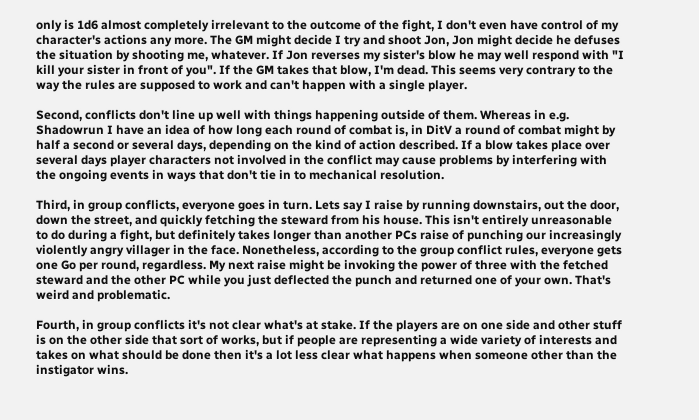only is 1d6 almost completely irrelevant to the outcome of the fight, I don't even have control of my character's actions any more. The GM might decide I try and shoot Jon, Jon might decide he defuses the situation by shooting me, whatever. If Jon reverses my sister's blow he may well respond with "I kill your sister in front of you". If the GM takes that blow, I'm dead. This seems very contrary to the way the rules are supposed to work and can't happen with a single player.

Second, conflicts don't line up well with things happening outside of them. Whereas in e.g. Shadowrun I have an idea of how long each round of combat is, in DitV a round of combat might by half a second or several days, depending on the kind of action described. If a blow takes place over several days player characters not involved in the conflict may cause problems by interfering with the ongoing events in ways that don't tie in to mechanical resolution.

Third, in group conflicts, everyone goes in turn. Lets say I raise by running downstairs, out the door, down the street, and quickly fetching the steward from his house. This isn't entirely unreasonable to do during a fight, but definitely takes longer than another PCs raise of punching our increasingly violently angry villager in the face. Nonetheless, according to the group conflict rules, everyone gets one Go per round, regardless. My next raise might be invoking the power of three with the fetched steward and the other PC while you just deflected the punch and returned one of your own. That's weird and problematic.

Fourth, in group conflicts it's not clear what's at stake. If the players are on one side and other stuff is on the other side that sort of works, but if people are representing a wide variety of interests and takes on what should be done then it's a lot less clear what happens when someone other than the instigator wins.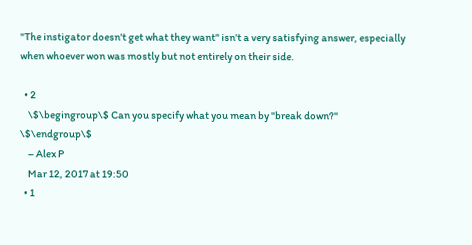"The instigator doesn't get what they want" isn't a very satisfying answer, especially when whoever won was mostly but not entirely on their side.

  • 2
    \$\begingroup\$ Can you specify what you mean by "break down?" \$\endgroup\$
    – Alex P
    Mar 12, 2017 at 19:50
  • 1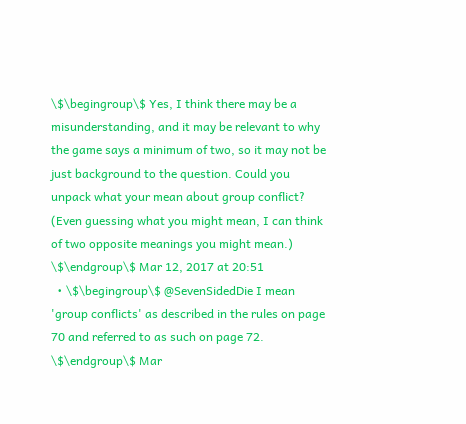\$\begingroup\$ Yes, I think there may be a misunderstanding, and it may be relevant to why the game says a minimum of two, so it may not be just background to the question. Could you unpack what your mean about group conflict? (Even guessing what you might mean, I can think of two opposite meanings you might mean.) \$\endgroup\$ Mar 12, 2017 at 20:51
  • \$\begingroup\$ @SevenSidedDie I mean 'group conflicts' as described in the rules on page 70 and referred to as such on page 72. \$\endgroup\$ Mar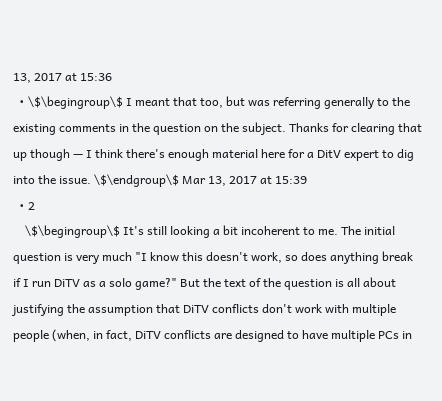13, 2017 at 15:36
  • \$\begingroup\$ I meant that too, but was referring generally to the existing comments in the question on the subject. Thanks for clearing that up though — I think there's enough material here for a DitV expert to dig into the issue. \$\endgroup\$ Mar 13, 2017 at 15:39
  • 2
    \$\begingroup\$ It's still looking a bit incoherent to me. The initial question is very much "I know this doesn't work, so does anything break if I run DiTV as a solo game?" But the text of the question is all about justifying the assumption that DiTV conflicts don't work with multiple people (when, in fact, DiTV conflicts are designed to have multiple PCs in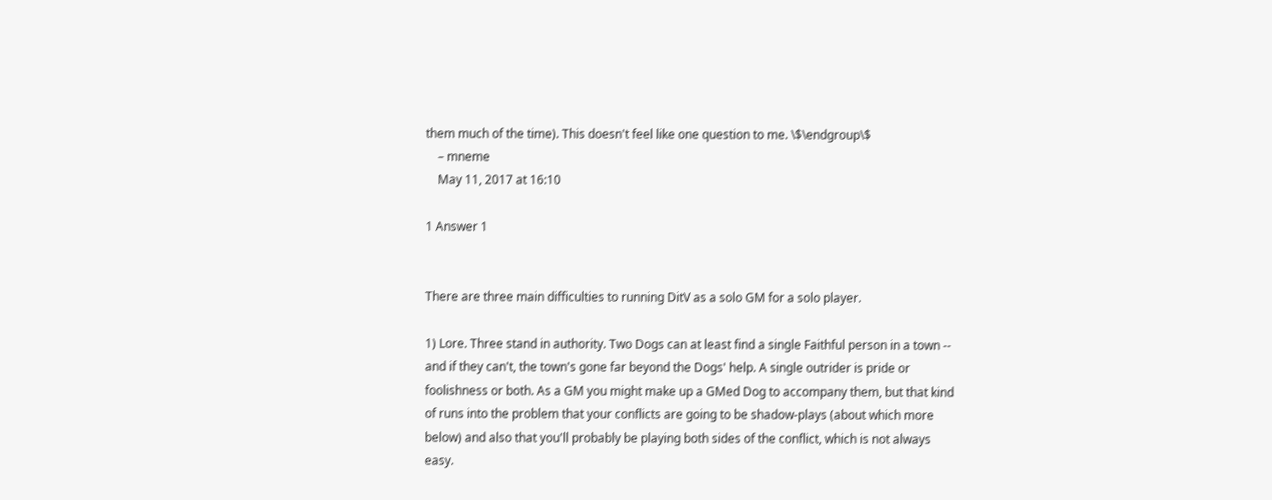them much of the time). This doesn't feel like one question to me. \$\endgroup\$
    – mneme
    May 11, 2017 at 16:10

1 Answer 1


There are three main difficulties to running DitV as a solo GM for a solo player.

1) Lore. Three stand in authority. Two Dogs can at least find a single Faithful person in a town -- and if they can't, the town's gone far beyond the Dogs' help. A single outrider is pride or foolishness or both. As a GM you might make up a GMed Dog to accompany them, but that kind of runs into the problem that your conflicts are going to be shadow-plays (about which more below) and also that you'll probably be playing both sides of the conflict, which is not always easy.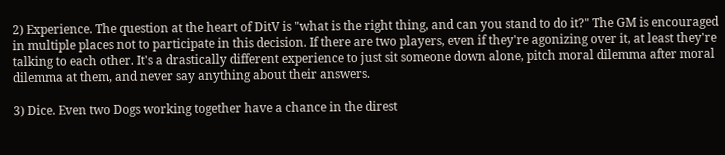2) Experience. The question at the heart of DitV is "what is the right thing, and can you stand to do it?" The GM is encouraged in multiple places not to participate in this decision. If there are two players, even if they're agonizing over it, at least they're talking to each other. It's a drastically different experience to just sit someone down alone, pitch moral dilemma after moral dilemma at them, and never say anything about their answers.

3) Dice. Even two Dogs working together have a chance in the direst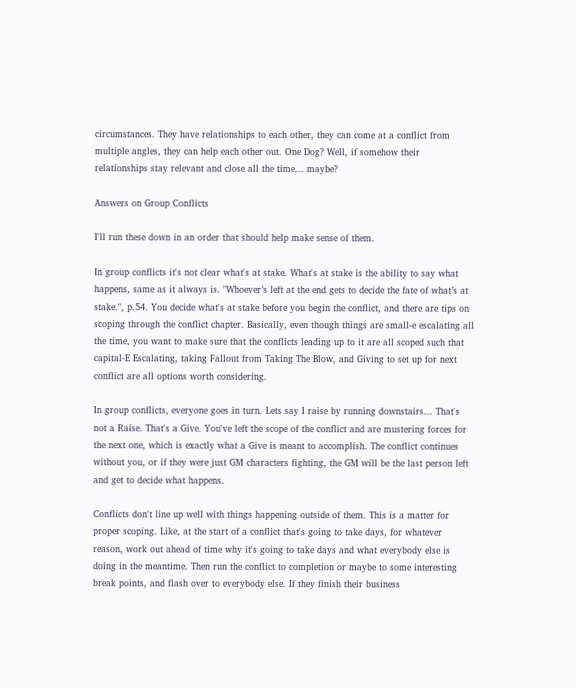circumstances. They have relationships to each other, they can come at a conflict from multiple angles, they can help each other out. One Dog? Well, if somehow their relationships stay relevant and close all the time... maybe?

Answers on Group Conflicts

I'll run these down in an order that should help make sense of them.

In group conflicts it's not clear what's at stake. What's at stake is the ability to say what happens, same as it always is. "Whoever’s left at the end gets to decide the fate of what’s at stake.", p.54. You decide what's at stake before you begin the conflict, and there are tips on scoping through the conflict chapter. Basically, even though things are small-e escalating all the time, you want to make sure that the conflicts leading up to it are all scoped such that capital-E Escalating, taking Fallout from Taking The Blow, and Giving to set up for next conflict are all options worth considering.

In group conflicts, everyone goes in turn. Lets say I raise by running downstairs... That's not a Raise. That's a Give. You've left the scope of the conflict and are mustering forces for the next one, which is exactly what a Give is meant to accomplish. The conflict continues without you, or if they were just GM characters fighting, the GM will be the last person left and get to decide what happens.

Conflicts don't line up well with things happening outside of them. This is a matter for proper scoping. Like, at the start of a conflict that's going to take days, for whatever reason, work out ahead of time why it's going to take days and what everybody else is doing in the meantime. Then run the conflict to completion or maybe to some interesting break points, and flash over to everybody else. If they finish their business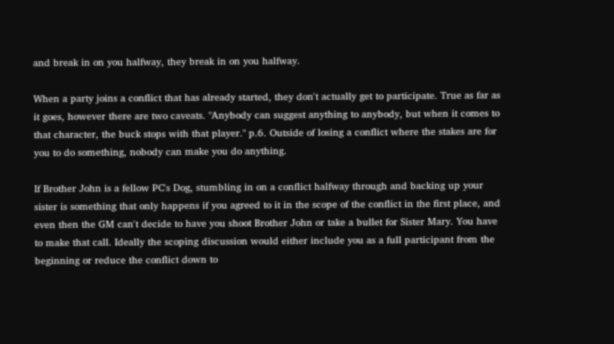and break in on you halfway, they break in on you halfway.

When a party joins a conflict that has already started, they don't actually get to participate. True as far as it goes, however there are two caveats. "Anybody can suggest anything to anybody, but when it comes to that character, the buck stops with that player." p.6. Outside of losing a conflict where the stakes are for you to do something, nobody can make you do anything.

If Brother John is a fellow PC's Dog, stumbling in on a conflict halfway through and backing up your sister is something that only happens if you agreed to it in the scope of the conflict in the first place, and even then the GM can't decide to have you shoot Brother John or take a bullet for Sister Mary. You have to make that call. Ideally the scoping discussion would either include you as a full participant from the beginning or reduce the conflict down to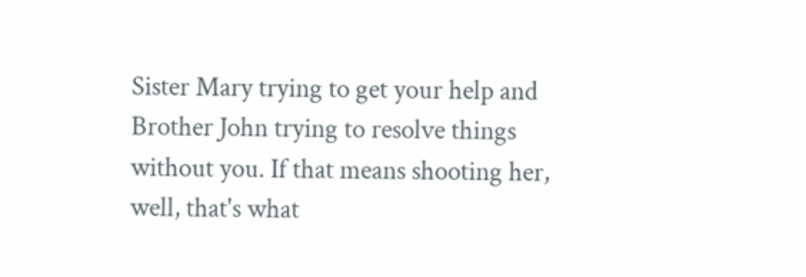Sister Mary trying to get your help and Brother John trying to resolve things without you. If that means shooting her, well, that's what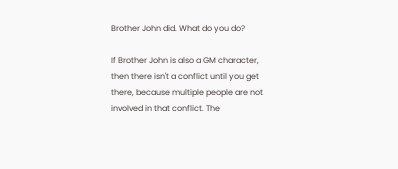Brother John did. What do you do?

If Brother John is also a GM character, then there isn't a conflict until you get there, because multiple people are not involved in that conflict. The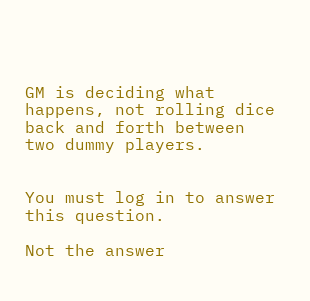GM is deciding what happens, not rolling dice back and forth between two dummy players.


You must log in to answer this question.

Not the answer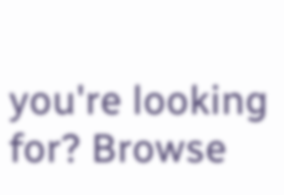you're looking for? Browse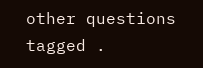other questions tagged .